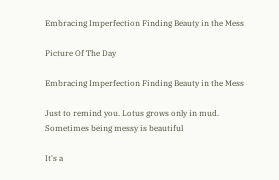Embracing Imperfection Finding Beauty in the Mess

Picture Of The Day

Embracing Imperfection Finding Beauty in the Mess

Just to remind you. Lotus grows only in mud. Sometimes being messy is beautiful

It's a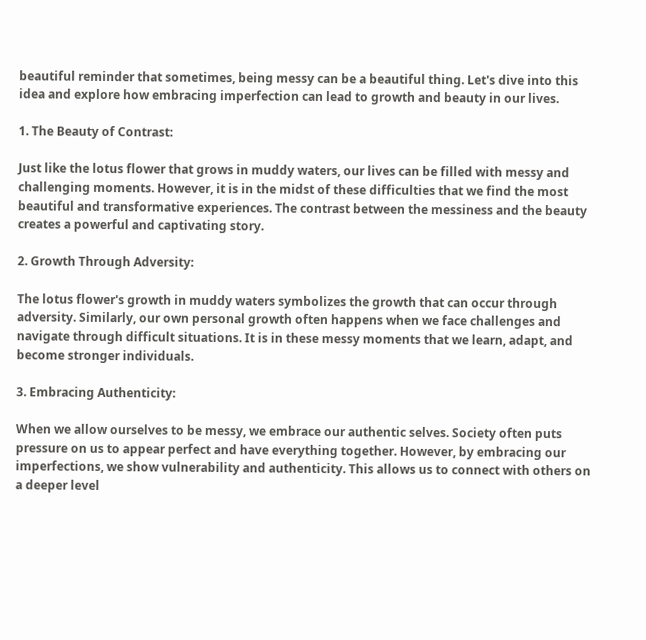beautiful reminder that sometimes, being messy can be a beautiful thing. Let's dive into this idea and explore how embracing imperfection can lead to growth and beauty in our lives.

1. The Beauty of Contrast:

Just like the lotus flower that grows in muddy waters, our lives can be filled with messy and challenging moments. However, it is in the midst of these difficulties that we find the most beautiful and transformative experiences. The contrast between the messiness and the beauty creates a powerful and captivating story.

2. Growth Through Adversity:

The lotus flower's growth in muddy waters symbolizes the growth that can occur through adversity. Similarly, our own personal growth often happens when we face challenges and navigate through difficult situations. It is in these messy moments that we learn, adapt, and become stronger individuals.

3. Embracing Authenticity:

When we allow ourselves to be messy, we embrace our authentic selves. Society often puts pressure on us to appear perfect and have everything together. However, by embracing our imperfections, we show vulnerability and authenticity. This allows us to connect with others on a deeper level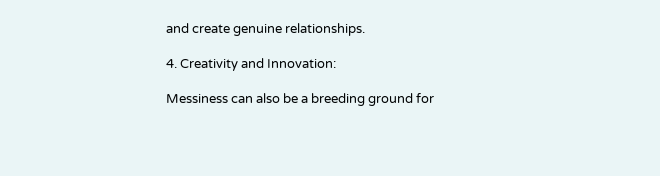and create genuine relationships.

4. Creativity and Innovation:

Messiness can also be a breeding ground for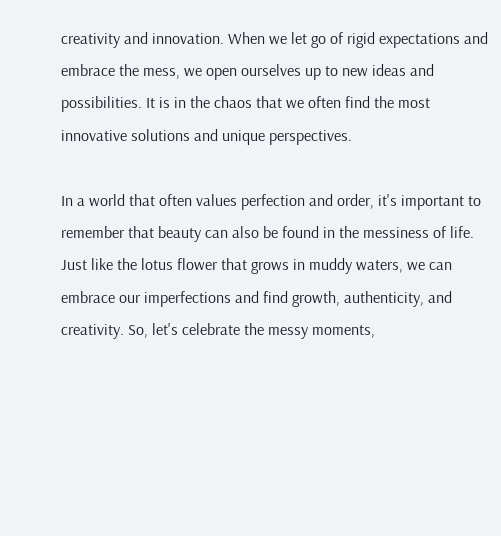creativity and innovation. When we let go of rigid expectations and embrace the mess, we open ourselves up to new ideas and possibilities. It is in the chaos that we often find the most innovative solutions and unique perspectives.

In a world that often values perfection and order, it's important to remember that beauty can also be found in the messiness of life. Just like the lotus flower that grows in muddy waters, we can embrace our imperfections and find growth, authenticity, and creativity. So, let's celebrate the messy moments,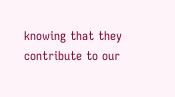knowing that they contribute to our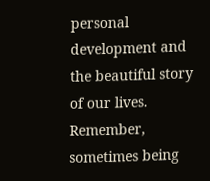personal development and the beautiful story of our lives. Remember, sometimes being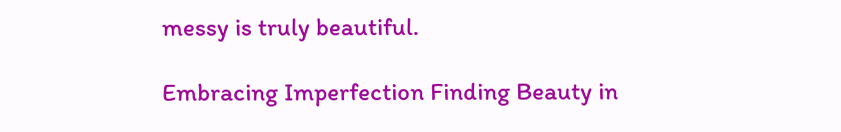messy is truly beautiful.

Embracing Imperfection Finding Beauty in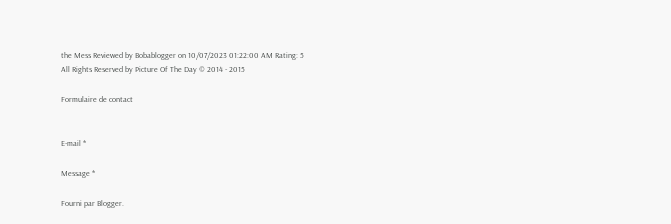the Mess Reviewed by Bobablogger on 10/07/2023 01:22:00 AM Rating: 5
All Rights Reserved by Picture Of The Day © 2014 - 2015

Formulaire de contact


E-mail *

Message *

Fourni par Blogger.